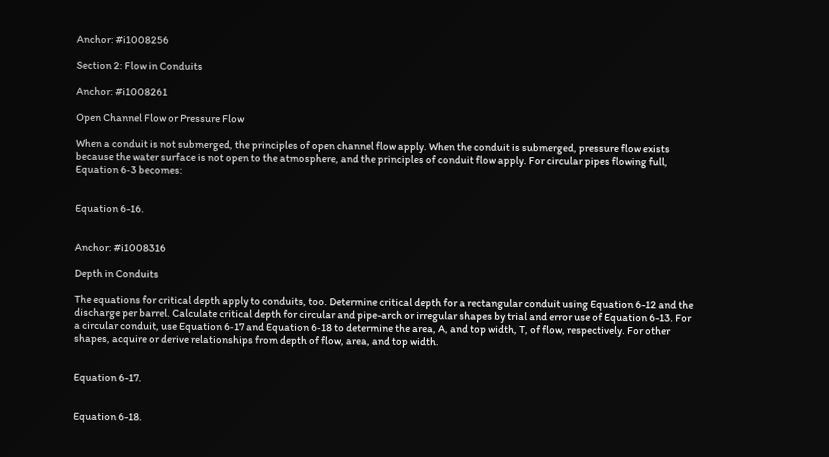Anchor: #i1008256

Section 2: Flow in Conduits

Anchor: #i1008261

Open Channel Flow or Pressure Flow

When a conduit is not submerged, the principles of open channel flow apply. When the conduit is submerged, pressure flow exists because the water surface is not open to the atmosphere, and the principles of conduit flow apply. For circular pipes flowing full, Equation 6‑3 becomes:


Equation 6-16.


Anchor: #i1008316

Depth in Conduits

The equations for critical depth apply to conduits, too. Determine critical depth for a rectangular conduit using Equation 6-12 and the discharge per barrel. Calculate critical depth for circular and pipe-arch or irregular shapes by trial and error use of Equation 6-13. For a circular conduit, use Equation 6‑17 and Equation 6‑18 to determine the area, A, and top width, T, of flow, respectively. For other shapes, acquire or derive relationships from depth of flow, area, and top width.


Equation 6-17.


Equation 6-18.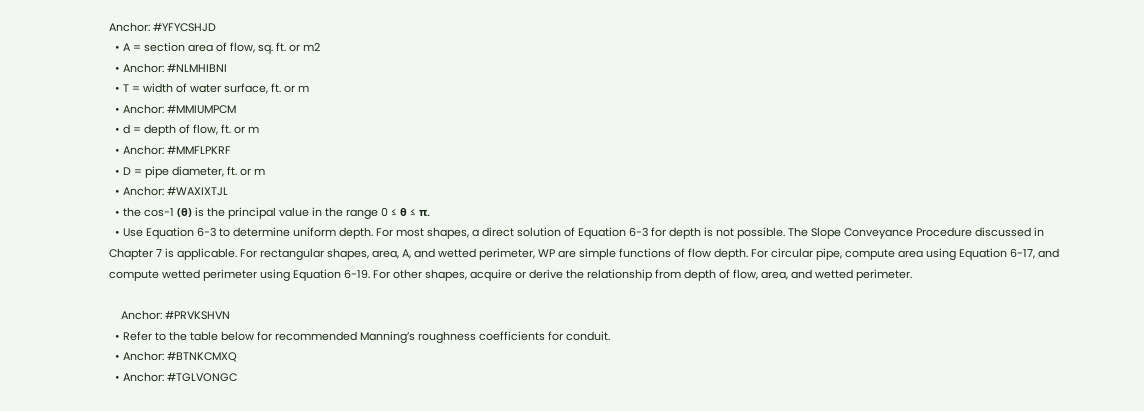Anchor: #YFYCSHJD
  • A = section area of flow, sq. ft. or m2
  • Anchor: #NLMHIBNI
  • T = width of water surface, ft. or m
  • Anchor: #MMIUMPCM
  • d = depth of flow, ft. or m
  • Anchor: #MMFLPKRF
  • D = pipe diameter, ft. or m
  • Anchor: #WAXIXTJL
  • the cos-1 (θ) is the principal value in the range 0 ≤ θ ≤ π.
  • Use Equation 6-3 to determine uniform depth. For most shapes, a direct solution of Equation 6-3 for depth is not possible. The Slope Conveyance Procedure discussed in Chapter 7 is applicable. For rectangular shapes, area, A, and wetted perimeter, WP are simple functions of flow depth. For circular pipe, compute area using Equation 6-17, and compute wetted perimeter using Equation 6-19. For other shapes, acquire or derive the relationship from depth of flow, area, and wetted perimeter.

    Anchor: #PRVKSHVN
  • Refer to the table below for recommended Manning’s roughness coefficients for conduit.
  • Anchor: #BTNKCMXQ
  • Anchor: #TGLVONGC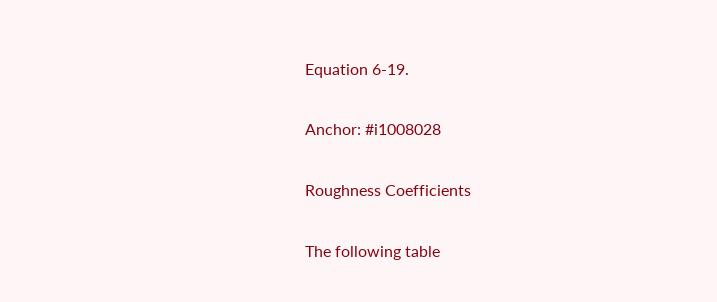Equation 6-19.

Anchor: #i1008028

Roughness Coefficients

The following table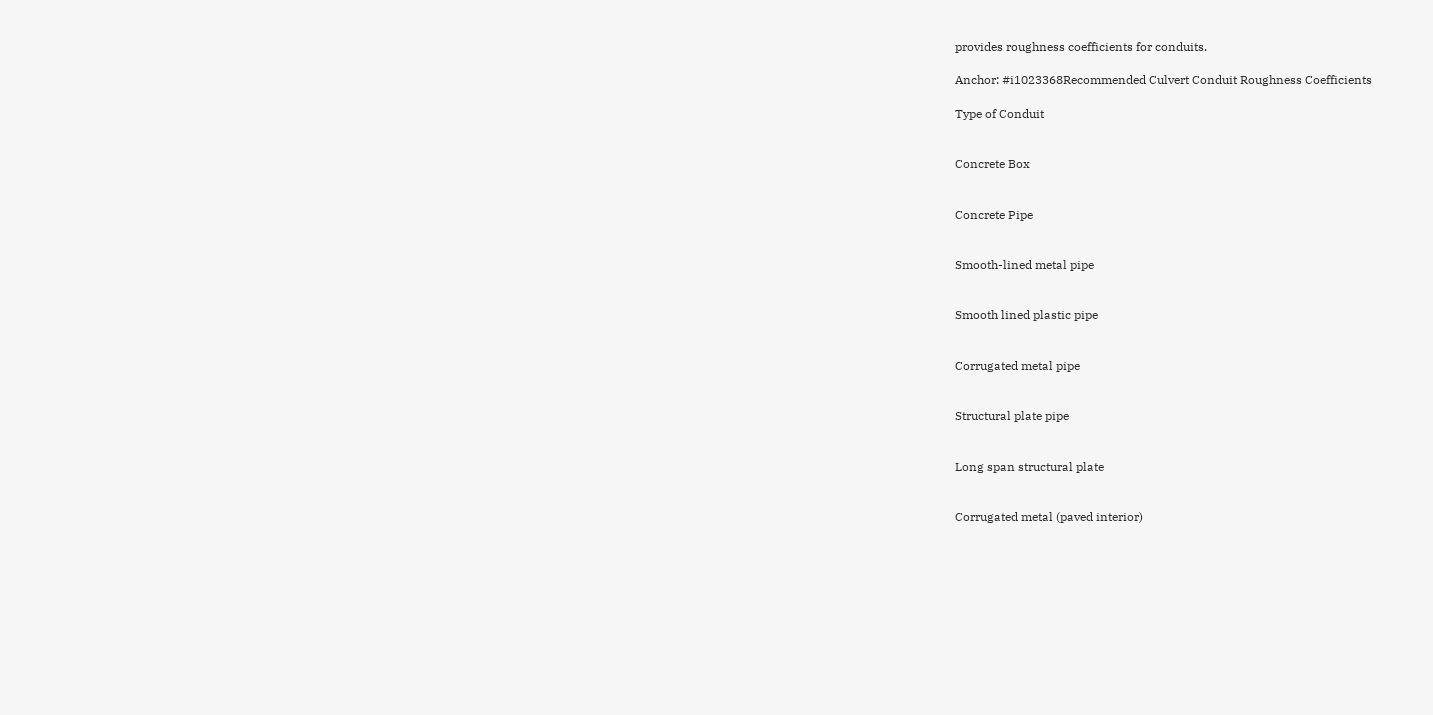provides roughness coefficients for conduits.

Anchor: #i1023368Recommended Culvert Conduit Roughness Coefficients

Type of Conduit


Concrete Box


Concrete Pipe


Smooth-lined metal pipe


Smooth lined plastic pipe


Corrugated metal pipe


Structural plate pipe


Long span structural plate


Corrugated metal (paved interior)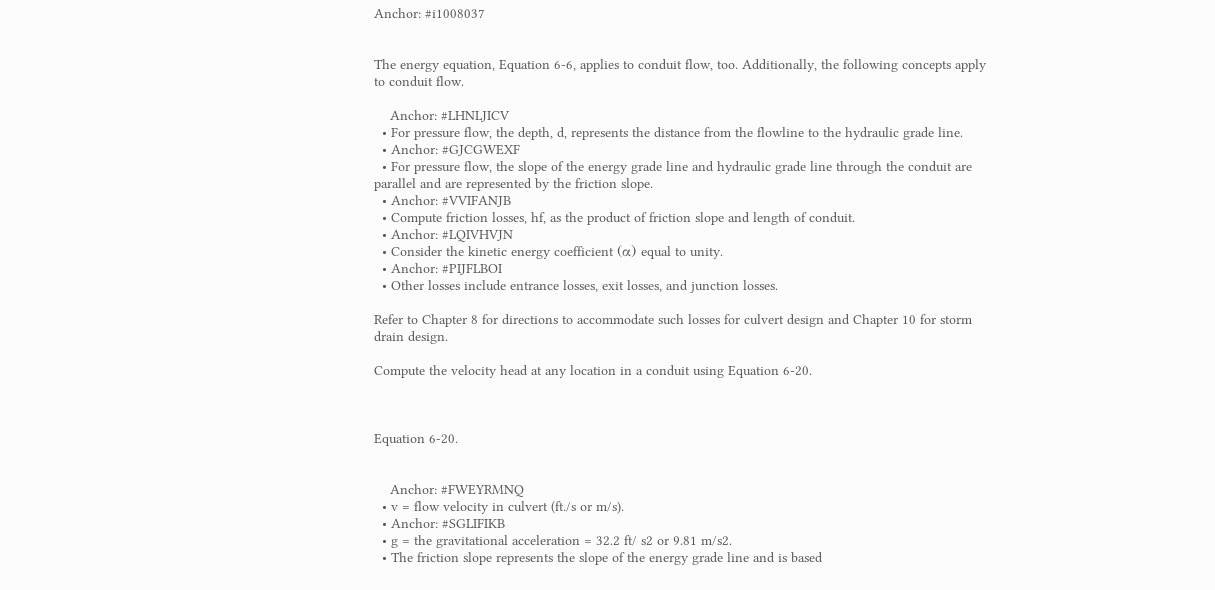Anchor: #i1008037


The energy equation, Equation 6-6, applies to conduit flow, too. Additionally, the following concepts apply to conduit flow.

    Anchor: #LHNLJICV
  • For pressure flow, the depth, d, represents the distance from the flowline to the hydraulic grade line.
  • Anchor: #GJCGWEXF
  • For pressure flow, the slope of the energy grade line and hydraulic grade line through the conduit are parallel and are represented by the friction slope.
  • Anchor: #VVIFANJB
  • Compute friction losses, hf, as the product of friction slope and length of conduit.
  • Anchor: #LQIVHVJN
  • Consider the kinetic energy coefficient (α) equal to unity.
  • Anchor: #PIJFLBOI
  • Other losses include entrance losses, exit losses, and junction losses.

Refer to Chapter 8 for directions to accommodate such losses for culvert design and Chapter 10 for storm drain design.

Compute the velocity head at any location in a conduit using Equation 6-20.



Equation 6-20.


    Anchor: #FWEYRMNQ
  • v = flow velocity in culvert (ft./s or m/s).
  • Anchor: #SGLIFIKB
  • g = the gravitational acceleration = 32.2 ft/ s2 or 9.81 m/s2.
  • The friction slope represents the slope of the energy grade line and is based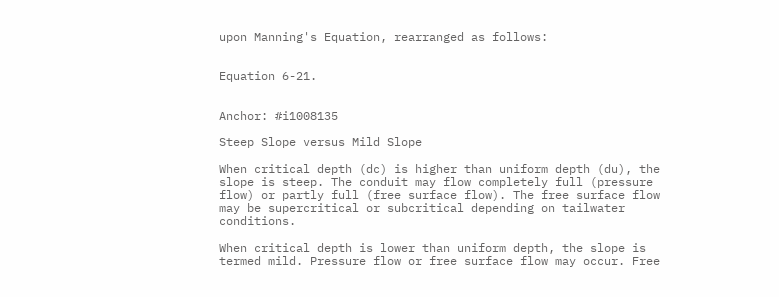upon Manning's Equation, rearranged as follows:


Equation 6-21.


Anchor: #i1008135

Steep Slope versus Mild Slope

When critical depth (dc) is higher than uniform depth (du), the slope is steep. The conduit may flow completely full (pressure flow) or partly full (free surface flow). The free surface flow may be supercritical or subcritical depending on tailwater conditions.

When critical depth is lower than uniform depth, the slope is termed mild. Pressure flow or free surface flow may occur. Free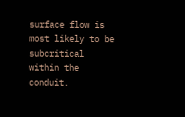surface flow is most likely to be subcritical within the conduit.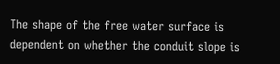The shape of the free water surface is dependent on whether the conduit slope is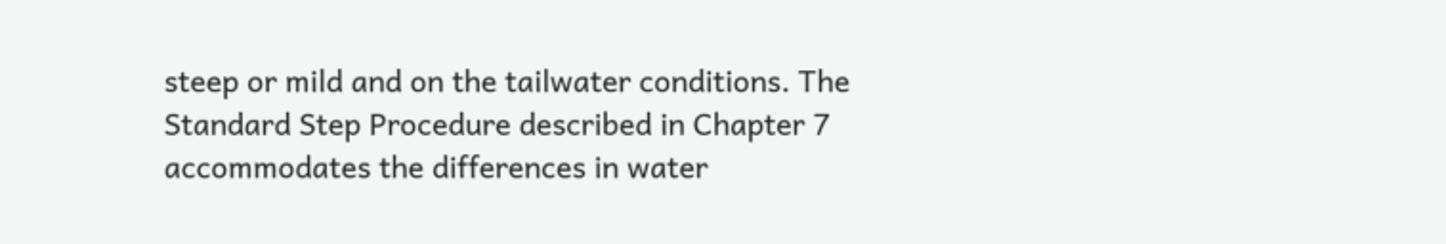steep or mild and on the tailwater conditions. The Standard Step Procedure described in Chapter 7 accommodates the differences in water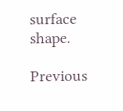surface shape.

Previous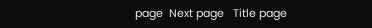page  Next page   Title page